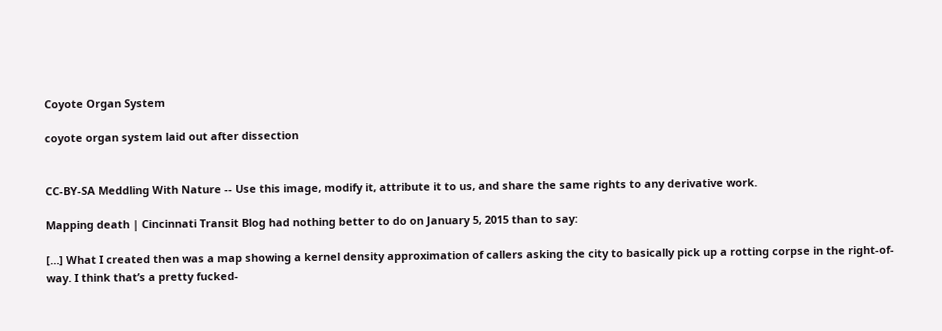Coyote Organ System

coyote organ system laid out after dissection


CC-BY-SA Meddling With Nature -- Use this image, modify it, attribute it to us, and share the same rights to any derivative work.

Mapping death | Cincinnati Transit Blog had nothing better to do on January 5, 2015 than to say:

[…] What I created then was a map showing a kernel density approximation of callers asking the city to basically pick up a rotting corpse in the right-of-way. I think that’s a pretty fucked-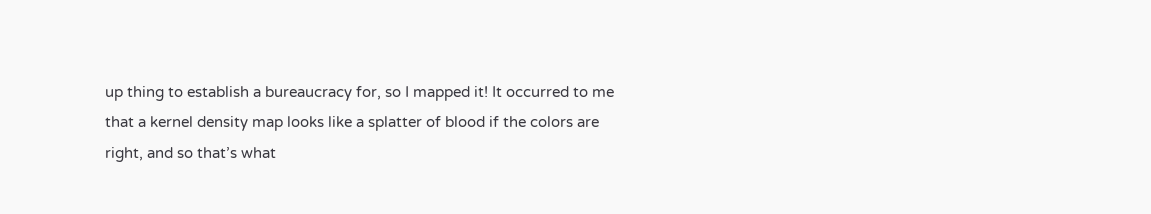up thing to establish a bureaucracy for, so I mapped it! It occurred to me that a kernel density map looks like a splatter of blood if the colors are right, and so that’s what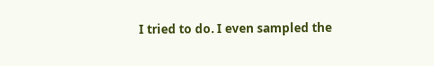I tried to do. I even sampled the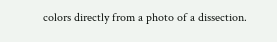colors directly from a photo of a dissection.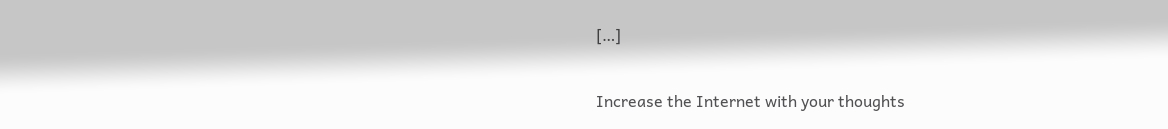[…]

Increase the Internet with your thoughts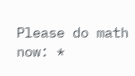Please do math now: *